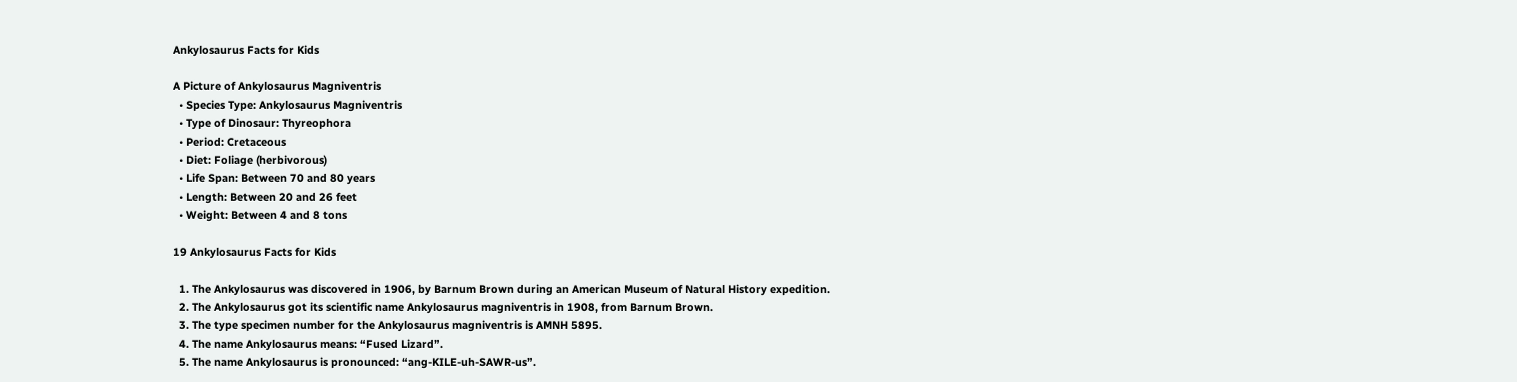Ankylosaurus Facts for Kids

A Picture of Ankylosaurus Magniventris
  • Species Type: Ankylosaurus Magniventris
  • Type of Dinosaur: Thyreophora
  • Period: Cretaceous
  • Diet: Foliage (herbivorous)
  • Life Span: Between 70 and 80 years
  • Length: Between 20 and 26 feet
  • Weight: Between 4 and 8 tons

19 Ankylosaurus Facts for Kids

  1. The Ankylosaurus was discovered in 1906, by Barnum Brown during an American Museum of Natural History expedition.
  2. The Ankylosaurus got its scientific name Ankylosaurus magniventris in 1908, from Barnum Brown.
  3. The type specimen number for the Ankylosaurus magniventris is AMNH 5895.
  4. The name Ankylosaurus means: “Fused Lizard”.
  5. The name Ankylosaurus is pronounced: “ang-KILE-uh-SAWR-us”.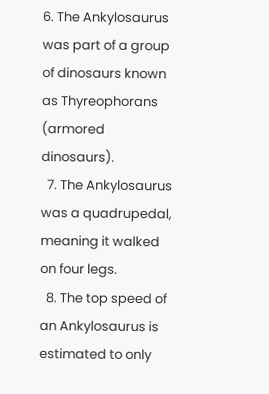6. The Ankylosaurus was part of a group of dinosaurs known as Thyreophorans (armored dinosaurs).
  7. The Ankylosaurus was a quadrupedal, meaning it walked on four legs.
  8. The top speed of an Ankylosaurus is estimated to only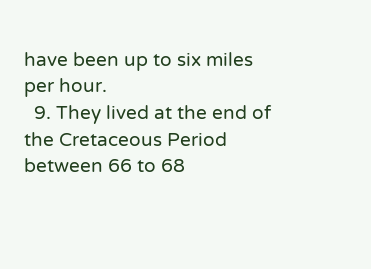have been up to six miles per hour.
  9. They lived at the end of the Cretaceous Period between 66 to 68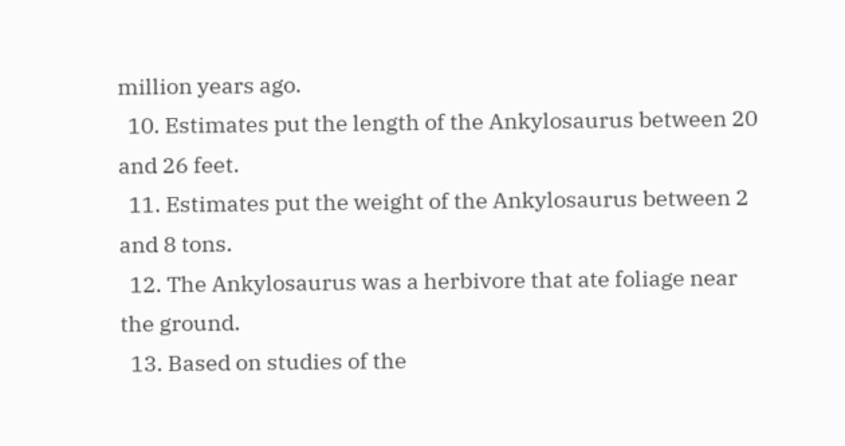million years ago.
  10. Estimates put the length of the Ankylosaurus between 20 and 26 feet.
  11. Estimates put the weight of the Ankylosaurus between 2 and 8 tons.
  12. The Ankylosaurus was a herbivore that ate foliage near the ground.
  13. Based on studies of the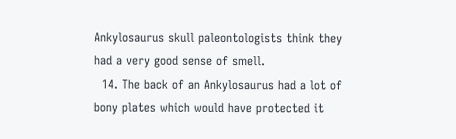Ankylosaurus skull paleontologists think they had a very good sense of smell.
  14. The back of an Ankylosaurus had a lot of bony plates which would have protected it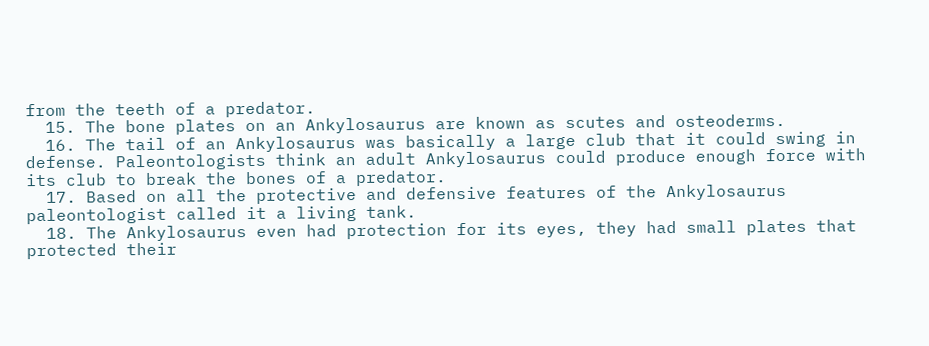from the teeth of a predator.
  15. The bone plates on an Ankylosaurus are known as scutes and osteoderms.
  16. The tail of an Ankylosaurus was basically a large club that it could swing in defense. Paleontologists think an adult Ankylosaurus could produce enough force with its club to break the bones of a predator.
  17. Based on all the protective and defensive features of the Ankylosaurus paleontologist called it a living tank.
  18. The Ankylosaurus even had protection for its eyes, they had small plates that protected their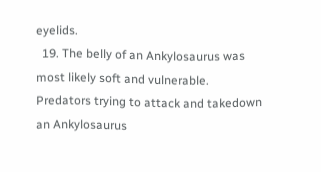eyelids.
  19. The belly of an Ankylosaurus was most likely soft and vulnerable. Predators trying to attack and takedown an Ankylosaurus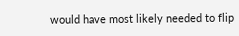would have most likely needed to flip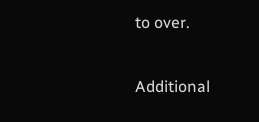to over.

Additional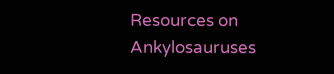Resources on Ankylosauruses